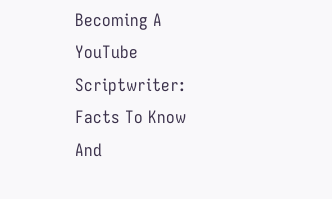Becoming A YouTube Scriptwriter: Facts To Know And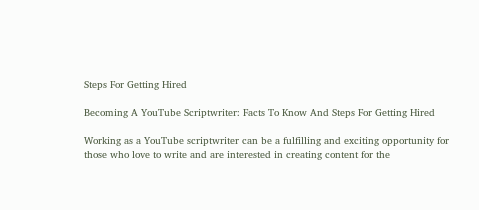Steps For Getting Hired

Becoming A YouTube Scriptwriter: Facts To Know And Steps For Getting Hired

Working as a YouTube scriptwriter can be a fulfilling and exciting opportunity for those who love to write and are interested in creating content for the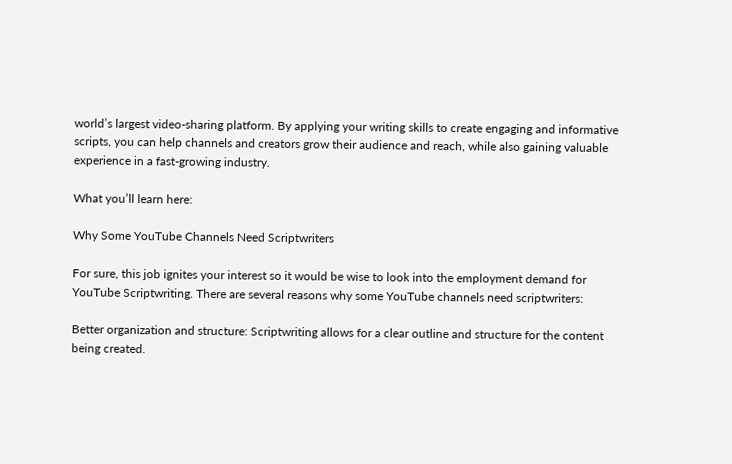world’s largest video-sharing platform. By applying your writing skills to create engaging and informative scripts, you can help channels and creators grow their audience and reach, while also gaining valuable experience in a fast-growing industry.

What you’ll learn here:

Why Some YouTube Channels Need Scriptwriters

For sure, this job ignites your interest so it would be wise to look into the employment demand for YouTube Scriptwriting. There are several reasons why some YouTube channels need scriptwriters:

Better organization and structure: Scriptwriting allows for a clear outline and structure for the content being created.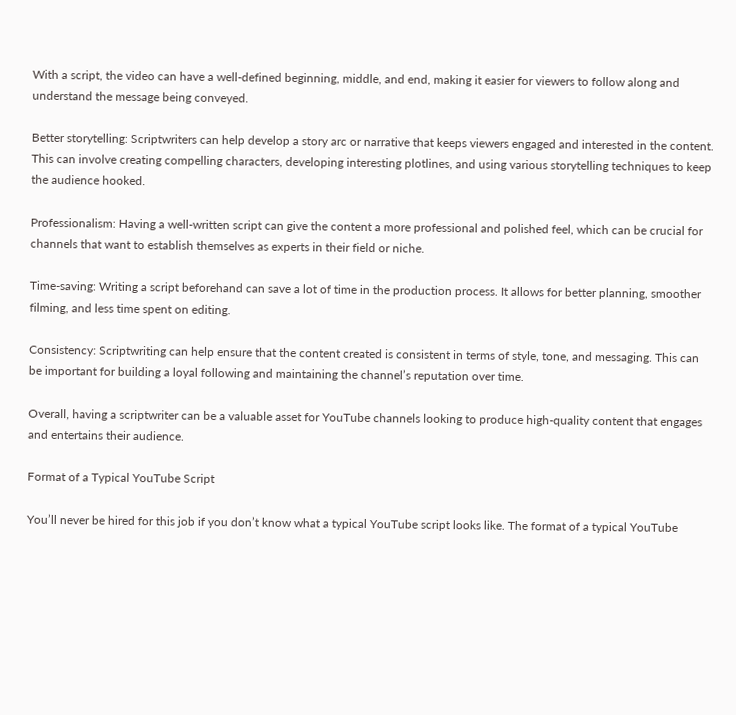With a script, the video can have a well-defined beginning, middle, and end, making it easier for viewers to follow along and understand the message being conveyed.

Better storytelling: Scriptwriters can help develop a story arc or narrative that keeps viewers engaged and interested in the content. This can involve creating compelling characters, developing interesting plotlines, and using various storytelling techniques to keep the audience hooked.

Professionalism: Having a well-written script can give the content a more professional and polished feel, which can be crucial for channels that want to establish themselves as experts in their field or niche.

Time-saving: Writing a script beforehand can save a lot of time in the production process. It allows for better planning, smoother filming, and less time spent on editing.

Consistency: Scriptwriting can help ensure that the content created is consistent in terms of style, tone, and messaging. This can be important for building a loyal following and maintaining the channel’s reputation over time.

Overall, having a scriptwriter can be a valuable asset for YouTube channels looking to produce high-quality content that engages and entertains their audience.

Format of a Typical YouTube Script

You’ll never be hired for this job if you don’t know what a typical YouTube script looks like. The format of a typical YouTube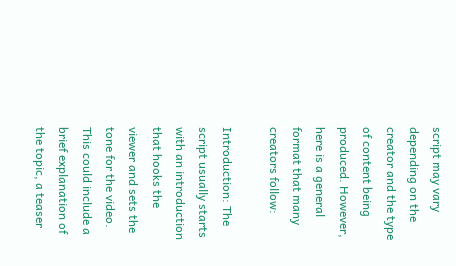script may vary depending on the creator and the type of content being produced. However, here is a general format that many creators follow:

Introduction: The script usually starts with an introduction that hooks the viewer and sets the tone for the video. This could include a brief explanation of the topic, a teaser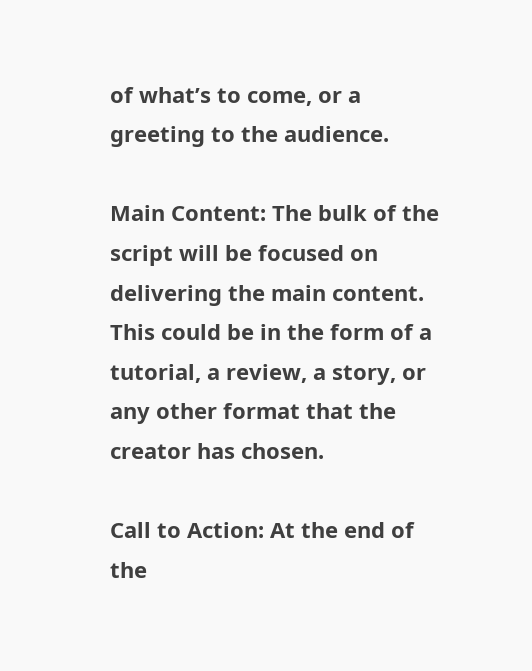of what’s to come, or a greeting to the audience.

Main Content: The bulk of the script will be focused on delivering the main content. This could be in the form of a tutorial, a review, a story, or any other format that the creator has chosen.

Call to Action: At the end of the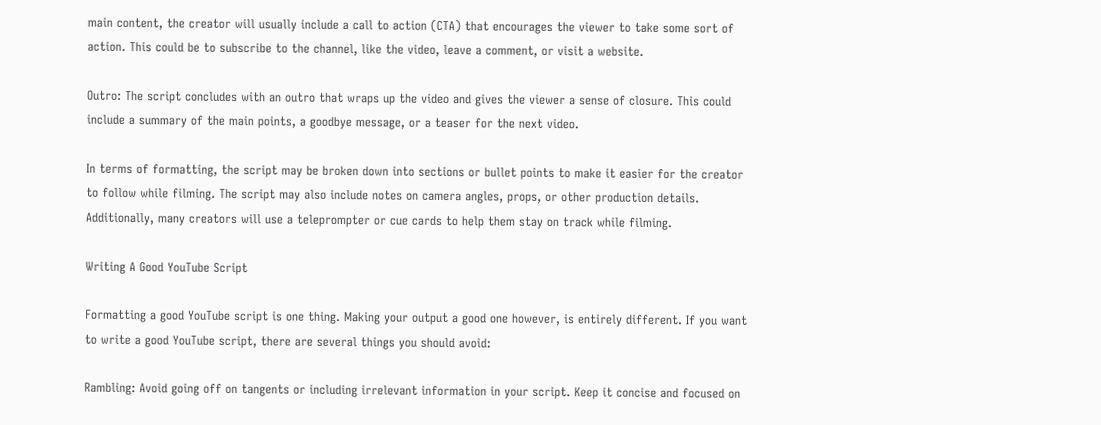main content, the creator will usually include a call to action (CTA) that encourages the viewer to take some sort of action. This could be to subscribe to the channel, like the video, leave a comment, or visit a website.

Outro: The script concludes with an outro that wraps up the video and gives the viewer a sense of closure. This could include a summary of the main points, a goodbye message, or a teaser for the next video.

In terms of formatting, the script may be broken down into sections or bullet points to make it easier for the creator to follow while filming. The script may also include notes on camera angles, props, or other production details. Additionally, many creators will use a teleprompter or cue cards to help them stay on track while filming.

Writing A Good YouTube Script

Formatting a good YouTube script is one thing. Making your output a good one however, is entirely different. If you want to write a good YouTube script, there are several things you should avoid:

Rambling: Avoid going off on tangents or including irrelevant information in your script. Keep it concise and focused on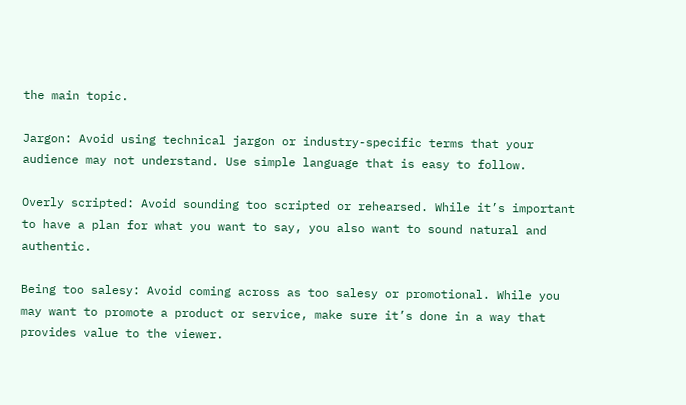the main topic.

Jargon: Avoid using technical jargon or industry-specific terms that your audience may not understand. Use simple language that is easy to follow.

Overly scripted: Avoid sounding too scripted or rehearsed. While it’s important to have a plan for what you want to say, you also want to sound natural and authentic.

Being too salesy: Avoid coming across as too salesy or promotional. While you may want to promote a product or service, make sure it’s done in a way that provides value to the viewer.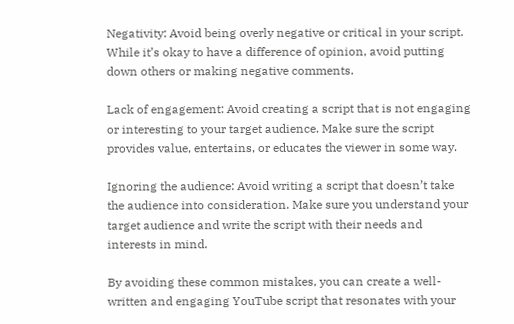Negativity: Avoid being overly negative or critical in your script. While it’s okay to have a difference of opinion, avoid putting down others or making negative comments.

Lack of engagement: Avoid creating a script that is not engaging or interesting to your target audience. Make sure the script provides value, entertains, or educates the viewer in some way.

Ignoring the audience: Avoid writing a script that doesn’t take the audience into consideration. Make sure you understand your target audience and write the script with their needs and interests in mind.

By avoiding these common mistakes, you can create a well-written and engaging YouTube script that resonates with your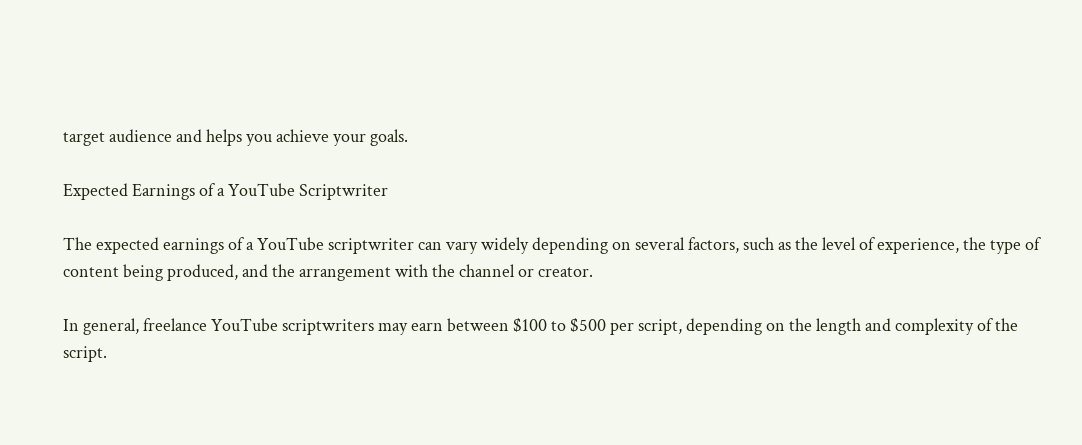target audience and helps you achieve your goals.

Expected Earnings of a YouTube Scriptwriter

The expected earnings of a YouTube scriptwriter can vary widely depending on several factors, such as the level of experience, the type of content being produced, and the arrangement with the channel or creator.

In general, freelance YouTube scriptwriters may earn between $100 to $500 per script, depending on the length and complexity of the script.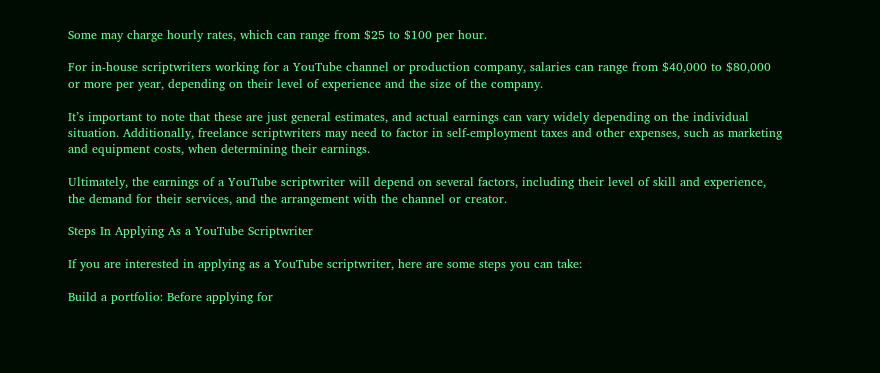Some may charge hourly rates, which can range from $25 to $100 per hour.

For in-house scriptwriters working for a YouTube channel or production company, salaries can range from $40,000 to $80,000 or more per year, depending on their level of experience and the size of the company.

It’s important to note that these are just general estimates, and actual earnings can vary widely depending on the individual situation. Additionally, freelance scriptwriters may need to factor in self-employment taxes and other expenses, such as marketing and equipment costs, when determining their earnings.

Ultimately, the earnings of a YouTube scriptwriter will depend on several factors, including their level of skill and experience, the demand for their services, and the arrangement with the channel or creator.

Steps In Applying As a YouTube Scriptwriter

If you are interested in applying as a YouTube scriptwriter, here are some steps you can take:

Build a portfolio: Before applying for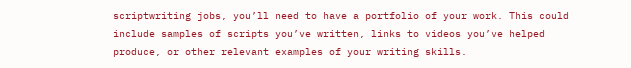scriptwriting jobs, you’ll need to have a portfolio of your work. This could include samples of scripts you’ve written, links to videos you’ve helped produce, or other relevant examples of your writing skills.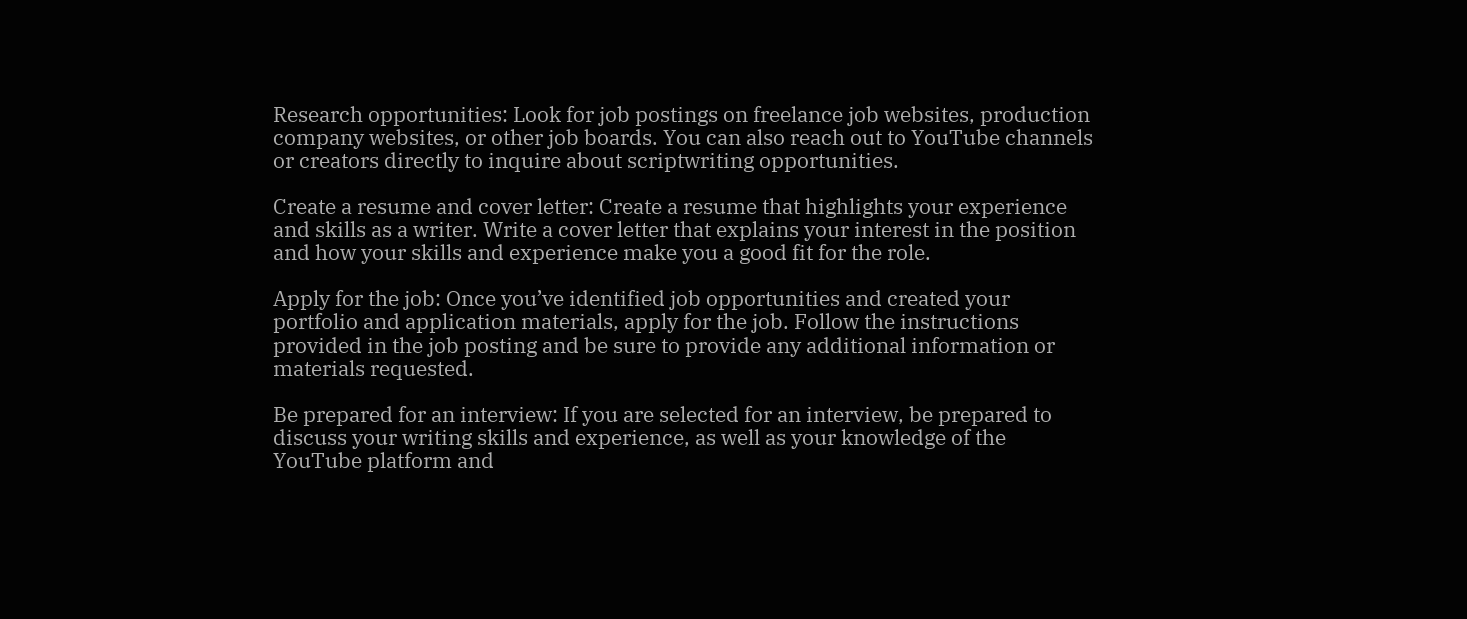Research opportunities: Look for job postings on freelance job websites, production company websites, or other job boards. You can also reach out to YouTube channels or creators directly to inquire about scriptwriting opportunities.

Create a resume and cover letter: Create a resume that highlights your experience and skills as a writer. Write a cover letter that explains your interest in the position and how your skills and experience make you a good fit for the role.

Apply for the job: Once you’ve identified job opportunities and created your portfolio and application materials, apply for the job. Follow the instructions provided in the job posting and be sure to provide any additional information or materials requested.

Be prepared for an interview: If you are selected for an interview, be prepared to discuss your writing skills and experience, as well as your knowledge of the YouTube platform and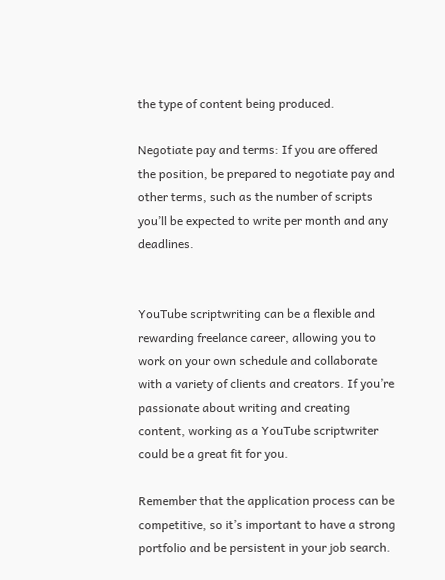the type of content being produced.

Negotiate pay and terms: If you are offered the position, be prepared to negotiate pay and other terms, such as the number of scripts you’ll be expected to write per month and any deadlines.


YouTube scriptwriting can be a flexible and rewarding freelance career, allowing you to work on your own schedule and collaborate with a variety of clients and creators. If you’re passionate about writing and creating content, working as a YouTube scriptwriter could be a great fit for you.

Remember that the application process can be competitive, so it’s important to have a strong portfolio and be persistent in your job search.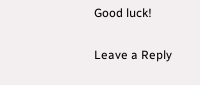Good luck!

Leave a Reply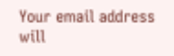Your email address will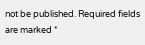not be published. Required fields are marked *